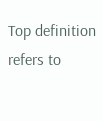Top definition
refers to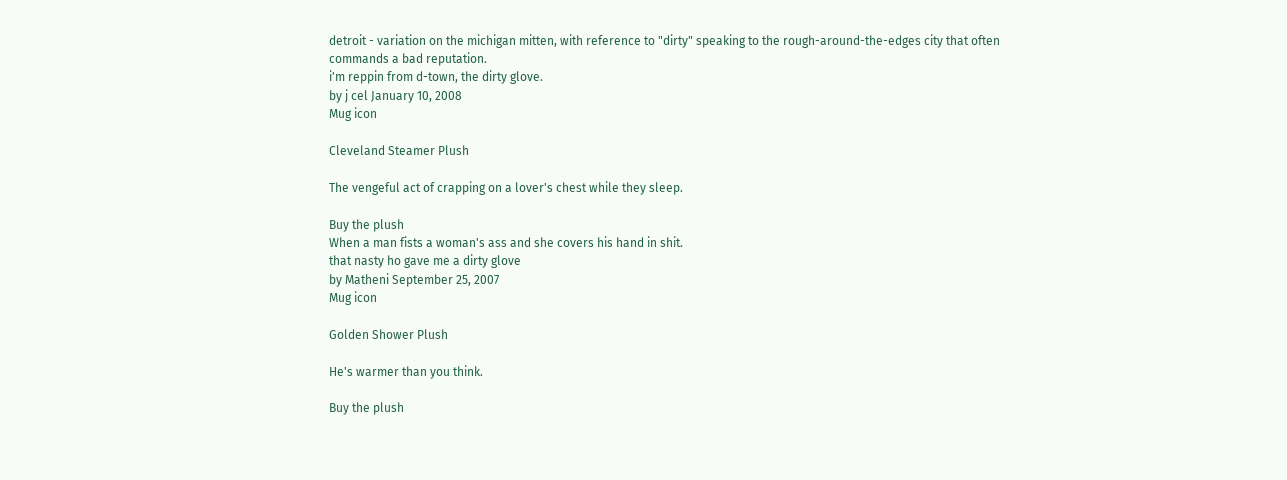detroit - variation on the michigan mitten, with reference to "dirty" speaking to the rough-around-the-edges city that often commands a bad reputation.
i'm reppin from d-town, the dirty glove.
by j cel January 10, 2008
Mug icon

Cleveland Steamer Plush

The vengeful act of crapping on a lover's chest while they sleep.

Buy the plush
When a man fists a woman's ass and she covers his hand in shit.
that nasty ho gave me a dirty glove
by Matheni September 25, 2007
Mug icon

Golden Shower Plush

He's warmer than you think.

Buy the plush